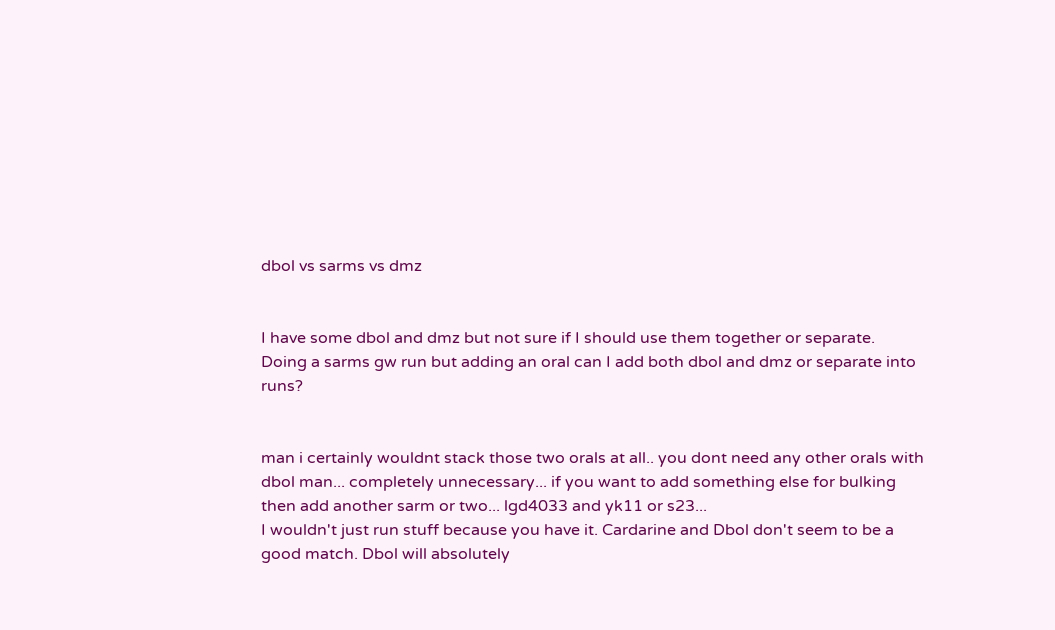dbol vs sarms vs dmz


I have some dbol and dmz but not sure if I should use them together or separate.
Doing a sarms gw run but adding an oral can I add both dbol and dmz or separate into runs?


man i certainly wouldnt stack those two orals at all.. you dont need any other orals with dbol man... completely unnecessary... if you want to add something else for bulking then add another sarm or two... lgd4033 and yk11 or s23...
I wouldn't just run stuff because you have it. Cardarine and Dbol don't seem to be a good match. Dbol will absolutely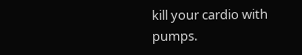kill your cardio with pumps.